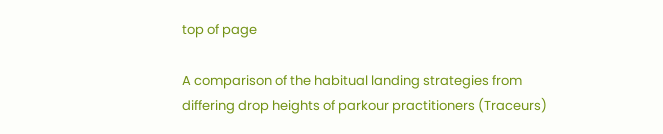top of page

A comparison of the habitual landing strategies from differing drop heights of parkour practitioners (Traceurs)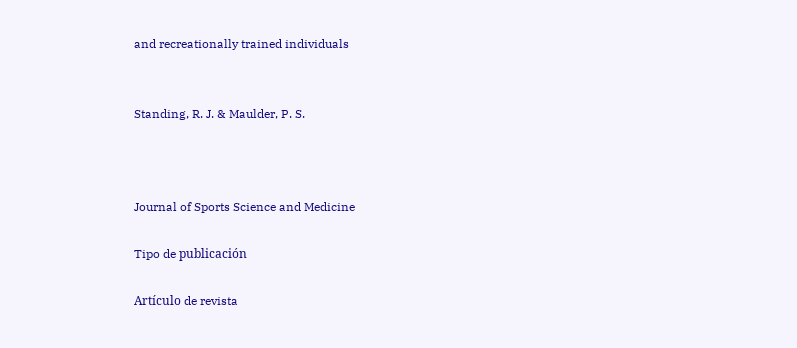and recreationally trained individuals


Standing, R. J. & Maulder, P. S.



Journal of Sports Science and Medicine

Tipo de publicación

Artículo de revista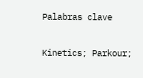Palabras clave

Kinetics; Parkour;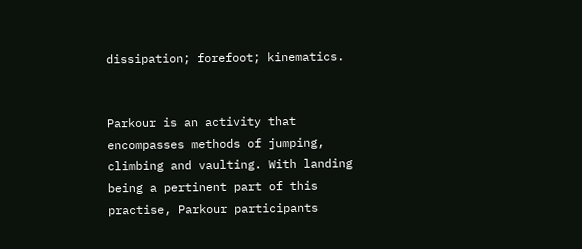dissipation; forefoot; kinematics.


Parkour is an activity that encompasses methods of jumping, climbing and vaulting. With landing being a pertinent part of this practise, Parkour participants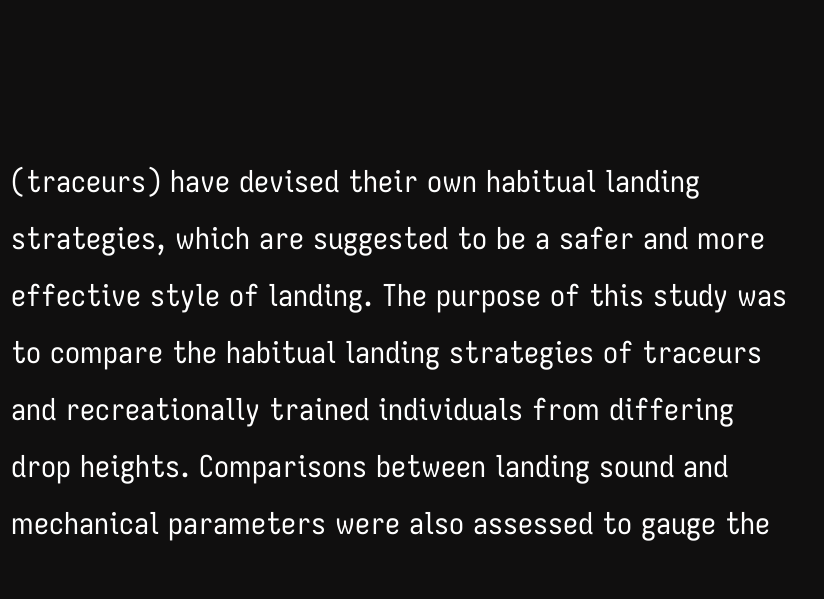(traceurs) have devised their own habitual landing strategies, which are suggested to be a safer and more effective style of landing. The purpose of this study was to compare the habitual landing strategies of traceurs and recreationally trained individuals from differing drop heights. Comparisons between landing sound and mechanical parameters were also assessed to gauge the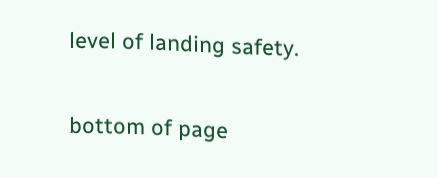level of landing safety.


bottom of page